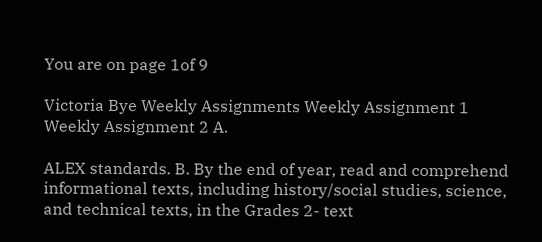You are on page 1of 9

Victoria Bye Weekly Assignments Weekly Assignment 1 Weekly Assignment 2 A.

ALEX standards. B. By the end of year, read and comprehend informational texts, including history/social studies, science, and technical texts, in the Grades 2- text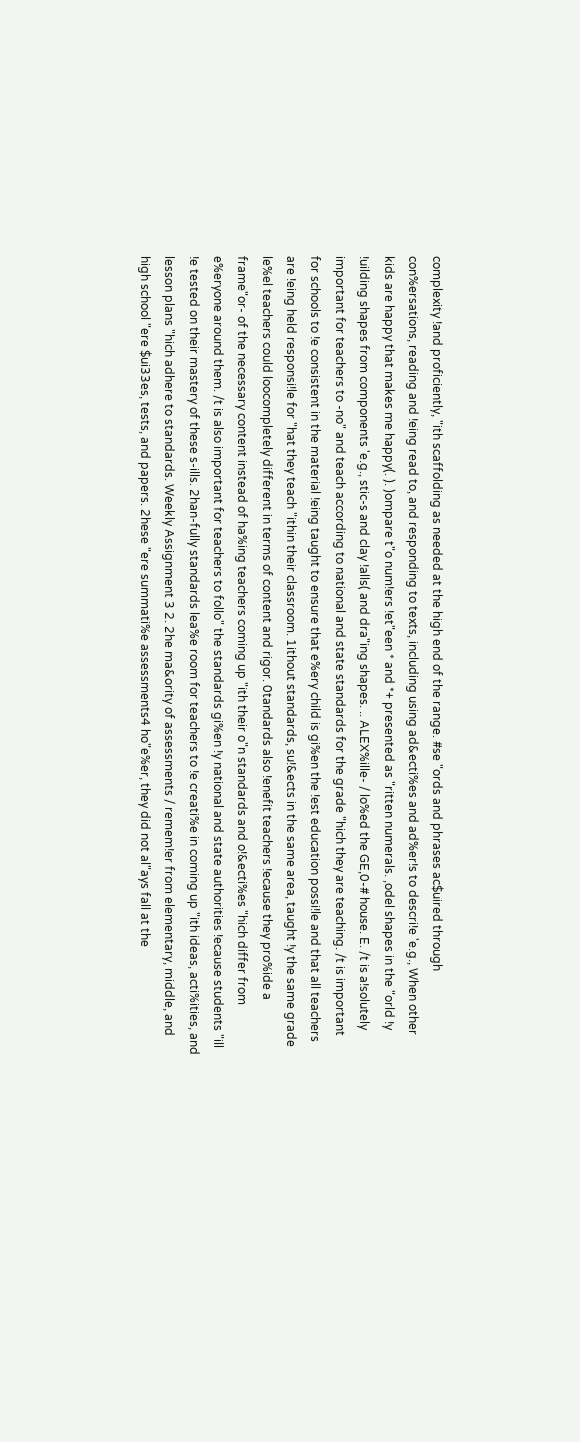complexity !and proficiently, "ith scaffolding as needed at the high end of the range. #se "ords and phrases ac$uired through con%ersations, reading and !eing read to, and responding to texts, including using ad&ecti%es and ad%er!s to descri!e 'e.g., When other kids are happy that makes me happy(. ). )ompare t"o num!ers !et"een * and *+ presented as "ritten numerals. ,odel shapes in the "orld !y !uilding shapes from components 'e.g., stic-s and clay !alls( and dra"ing shapes. .. ALEX%ille- / lo%ed the GE,0-# house. E. /t is a!solutely important for teachers to -no" and teach according to national and state standards for the grade "hich they are teaching. /t is important for schools to !e consistent in the material !eing taught to ensure that e%ery child is gi%en the !est education possi!le and that all teachers are !eing held responsi!le for "hat they teach "ithin their classroom. 1ithout standards, su!&ects in the same area, taught !y the same grade le%el teachers could loocompletely different in terms of content and rigor. 0tandards also !enefit teachers !ecause they pro%ide a frame"or- of the necessary content instead of ha%ing teachers coming up "ith their o"n standards and o!&ecti%es "hich differ from e%eryone around them. /t is also important for teachers to follo" the standards gi%en !y national and state authorities !ecause students "ill !e tested on their mastery of these s-ills. 2han-fully standards lea%e room for teachers to !e creati%e in coming up "ith ideas, acti%ities, and lesson plans "hich adhere to standards. Weekly Assignment 3 2. 2he ma&ority of assessments / remem!er from elementary, middle, and high school "ere $ui33es, tests, and papers. 2hese "ere summati%e assessments4 ho"e%er, they did not al"ays fall at the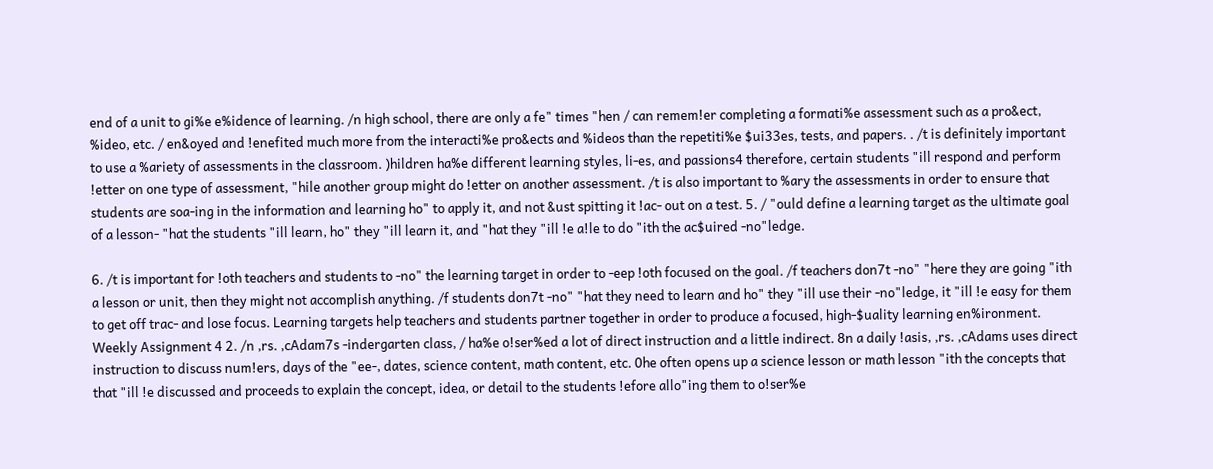end of a unit to gi%e e%idence of learning. /n high school, there are only a fe" times "hen / can remem!er completing a formati%e assessment such as a pro&ect, %ideo, etc. / en&oyed and !enefited much more from the interacti%e pro&ects and %ideos than the repetiti%e $ui33es, tests, and papers. . /t is definitely important to use a %ariety of assessments in the classroom. )hildren ha%e different learning styles, li-es, and passions4 therefore, certain students "ill respond and perform !etter on one type of assessment, "hile another group might do !etter on another assessment. /t is also important to %ary the assessments in order to ensure that students are soa-ing in the information and learning ho" to apply it, and not &ust spitting it !ac- out on a test. 5. / "ould define a learning target as the ultimate goal of a lesson- "hat the students "ill learn, ho" they "ill learn it, and "hat they "ill !e a!le to do "ith the ac$uired -no"ledge.

6. /t is important for !oth teachers and students to -no" the learning target in order to -eep !oth focused on the goal. /f teachers don7t -no" "here they are going "ith a lesson or unit, then they might not accomplish anything. /f students don7t -no" "hat they need to learn and ho" they "ill use their -no"ledge, it "ill !e easy for them to get off trac- and lose focus. Learning targets help teachers and students partner together in order to produce a focused, high-$uality learning en%ironment. Weekly Assignment 4 2. /n ,rs. ,cAdam7s -indergarten class, / ha%e o!ser%ed a lot of direct instruction and a little indirect. 8n a daily !asis, ,rs. ,cAdams uses direct instruction to discuss num!ers, days of the "ee-, dates, science content, math content, etc. 0he often opens up a science lesson or math lesson "ith the concepts that that "ill !e discussed and proceeds to explain the concept, idea, or detail to the students !efore allo"ing them to o!ser%e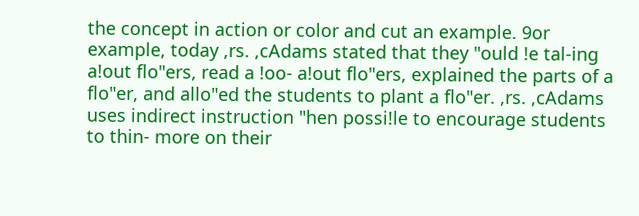the concept in action or color and cut an example. 9or example, today ,rs. ,cAdams stated that they "ould !e tal-ing a!out flo"ers, read a !oo- a!out flo"ers, explained the parts of a flo"er, and allo"ed the students to plant a flo"er. ,rs. ,cAdams uses indirect instruction "hen possi!le to encourage students to thin- more on their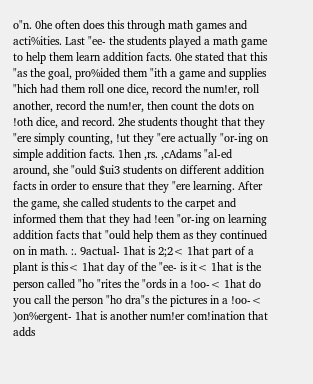o"n. 0he often does this through math games and acti%ities. Last "ee- the students played a math game to help them learn addition facts. 0he stated that this "as the goal, pro%ided them "ith a game and supplies "hich had them roll one dice, record the num!er, roll another, record the num!er, then count the dots on !oth dice, and record. 2he students thought that they "ere simply counting, !ut they "ere actually "or-ing on simple addition facts. 1hen ,rs. ,cAdams "al-ed around, she "ould $ui3 students on different addition facts in order to ensure that they "ere learning. After the game, she called students to the carpet and informed them that they had !een "or-ing on learning addition facts that "ould help them as they continued on in math. :. 9actual- 1hat is 2;2< 1hat part of a plant is this< 1hat day of the "ee- is it< 1hat is the person called "ho "rites the "ords in a !oo-< 1hat do you call the person "ho dra"s the pictures in a !oo-< )on%ergent- 1hat is another num!er com!ination that adds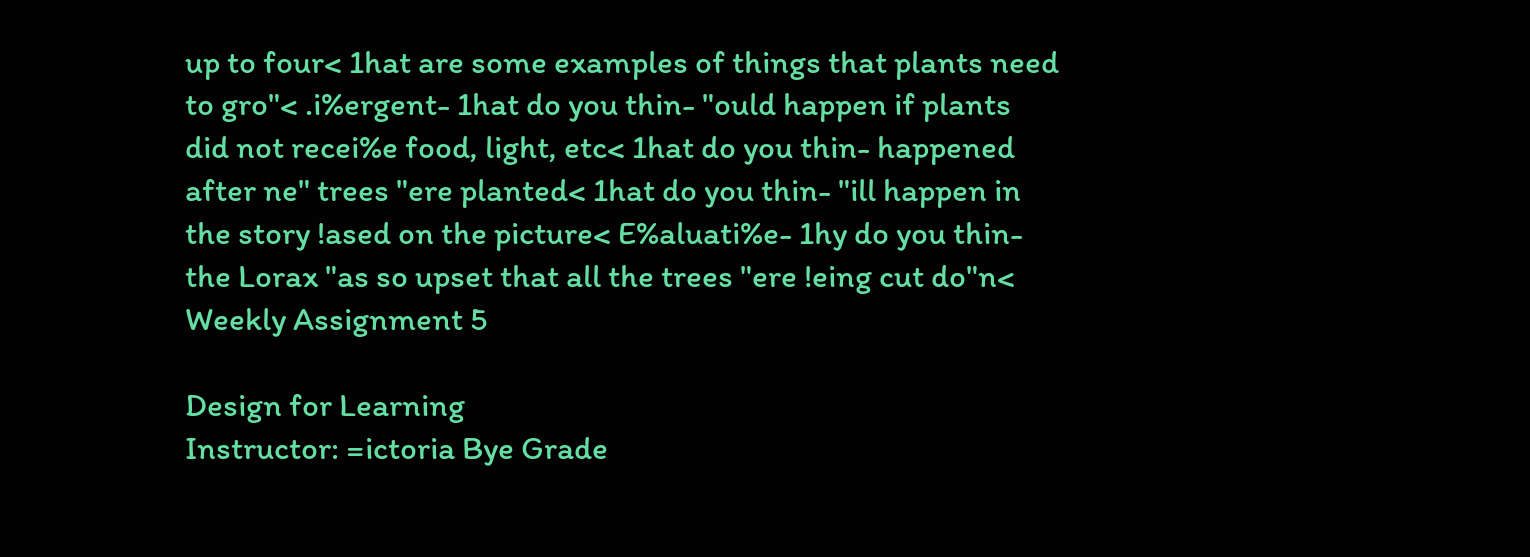up to four< 1hat are some examples of things that plants need to gro"< .i%ergent- 1hat do you thin- "ould happen if plants did not recei%e food, light, etc< 1hat do you thin- happened after ne" trees "ere planted< 1hat do you thin- "ill happen in the story !ased on the picture< E%aluati%e- 1hy do you thin- the Lorax "as so upset that all the trees "ere !eing cut do"n< Weekly Assignment 5

Design for Learning
Instructor: =ictoria Bye Grade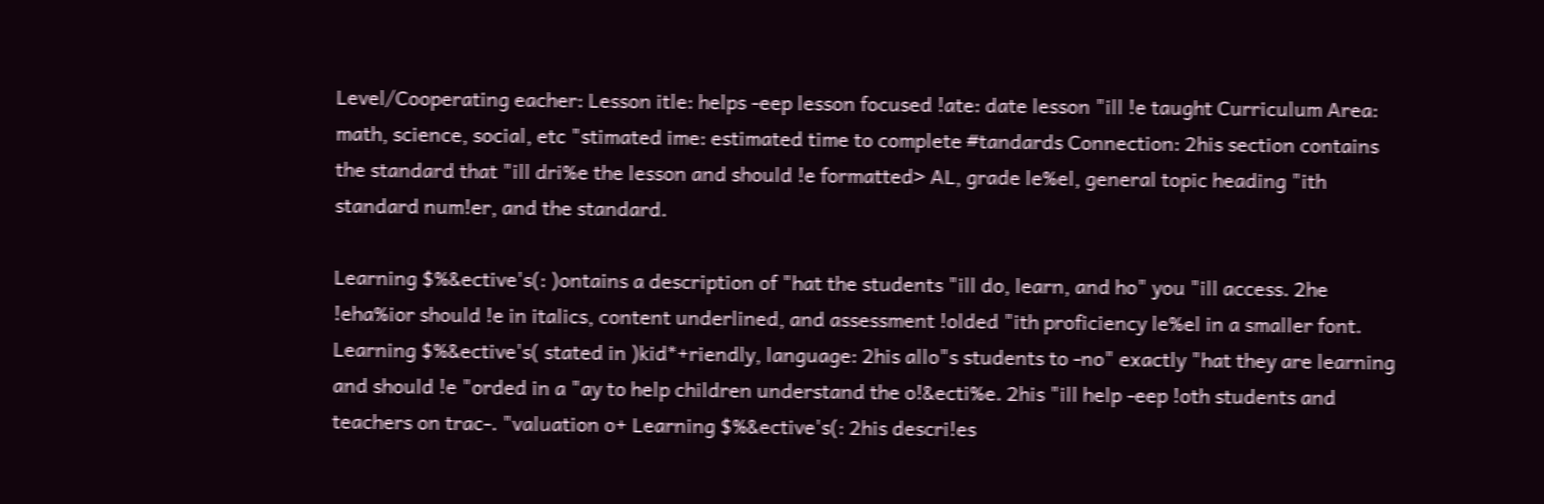Level/Cooperating eacher: Lesson itle: helps -eep lesson focused !ate: date lesson "ill !e taught Curriculum Area: math, science, social, etc "stimated ime: estimated time to complete #tandards Connection: 2his section contains the standard that "ill dri%e the lesson and should !e formatted> AL, grade le%el, general topic heading "ith standard num!er, and the standard.

Learning $%&ective's(: )ontains a description of "hat the students "ill do, learn, and ho" you "ill access. 2he !eha%ior should !e in italics, content underlined, and assessment !olded "ith proficiency le%el in a smaller font. Learning $%&ective's( stated in )kid*+riendly, language: 2his allo"s students to -no" exactly "hat they are learning and should !e "orded in a "ay to help children understand the o!&ecti%e. 2his "ill help -eep !oth students and teachers on trac-. "valuation o+ Learning $%&ective's(: 2his descri!es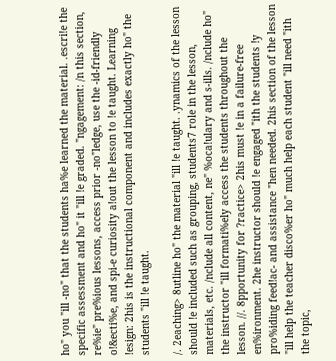ho" you "ill -no" that the students ha%e learned the material. .escri!e the specific assessment and ho" it "ill !e graded. "ngagement: /n this section, re%ie" pre%ious lessons, access prior -no"ledge, use the -id-friendly o!&ecti%e, and spi-e curiosity a!out the lesson to !e taught. Learning !esign: 2his is the instructional component and includes exactly ho" the students "ill !e taught.

/. 2eaching> 8utline ho" the material "ill !e taught. .ynamics of the lesson should !e included such as grouping, students7 role in the lesson, materials, etc. /nclude all content, ne" %oca!ulary and s-ills. /nclude ho" the instructor "ill formati%ely access the students throughout the lesson. //. 8pportunity for ?ractice> 2his must !e in a failure-free en%ironment. 2he instructor should !e engaged "ith the students !y pro%iding feed!ac- and assistance "hen needed. 2his section of the lesson "ill help the teacher disco%er ho" much help each student "ill need "ith the topic,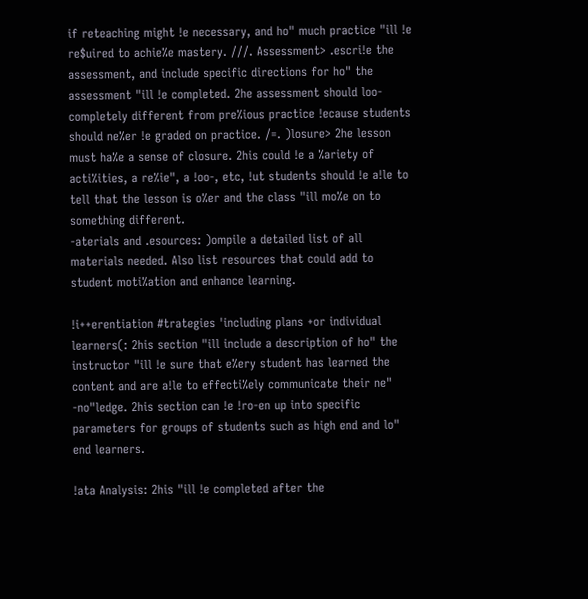if reteaching might !e necessary, and ho" much practice "ill !e re$uired to achie%e mastery. ///. Assessment> .escri!e the assessment, and include specific directions for ho" the assessment "ill !e completed. 2he assessment should loo- completely different from pre%ious practice !ecause students should ne%er !e graded on practice. /=. )losure> 2he lesson must ha%e a sense of closure. 2his could !e a %ariety of acti%ities, a re%ie", a !oo-, etc, !ut students should !e a!le to tell that the lesson is o%er and the class "ill mo%e on to something different.
-aterials and .esources: )ompile a detailed list of all materials needed. Also list resources that could add to student moti%ation and enhance learning.

!i++erentiation #trategies 'including plans +or individual learners(: 2his section "ill include a description of ho" the instructor "ill !e sure that e%ery student has learned the content and are a!le to effecti%ely communicate their ne" -no"ledge. 2his section can !e !ro-en up into specific parameters for groups of students such as high end and lo" end learners.

!ata Analysis: 2his "ill !e completed after the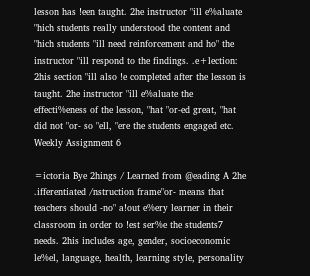lesson has !een taught. 2he instructor "ill e%aluate "hich students really understood the content and "hich students "ill need reinforcement and ho" the instructor "ill respond to the findings. .e+lection: 2his section "ill also !e completed after the lesson is taught. 2he instructor "ill e%aluate the effecti%eness of the lesson, "hat "or-ed great, "hat did not "or- so "ell, "ere the students engaged etc. Weekly Assignment 6

=ictoria Bye 2hings / Learned from @eading A 2he .ifferentiated /nstruction frame"or- means that teachers should -no" a!out e%ery learner in their classroom in order to !est ser%e the students7 needs. 2his includes age, gender, socioeconomic le%el, language, health, learning style, personality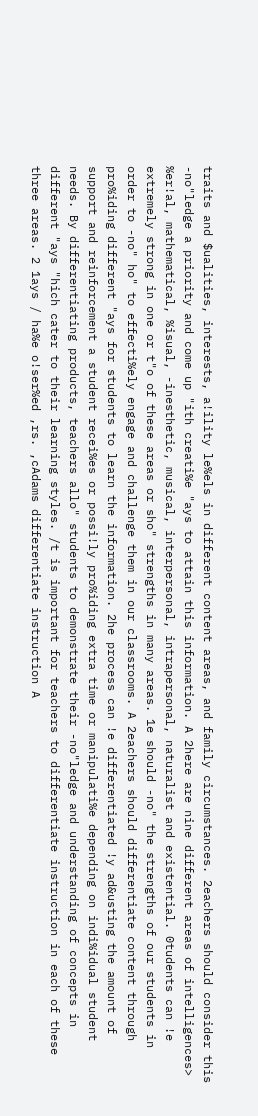traits and $ualities, interests, a!ility le%els in different content areas, and family circumstances. 2eachers should consider this -no"ledge a priority and come up "ith creati%e "ays to attain this information. A 2here are nine different areas of intelligences> %er!al, mathematical, %isual, -inesthetic, musical, interpersonal, intrapersonal, naturalist and existential. 0tudents can !e extremely strong in one or t"o of these areas or sho" strengths in many areas. 1e should -no" the strengths of our students in order to -no" ho" to effecti%ely engage and challenge them in our classrooms. A 2eachers should differentiate content through pro%iding different "ays for students to learn the information. 2he process can !e differentiated !y ad&usting the amount of support and reinforcement a student recei%es or possi!ly pro%iding extra time or manipulati%e depending on indi%idual student needs. By differentiating products, teachers allo" students to demonstrate their -no"ledge and understanding of concepts in different "ays "hich cater to their learning styles. /t is important for teachers to differentiate instruction in each of these three areas. 2 1ays / ha%e o!ser%ed ,rs. ,cAdams differentiate instruction A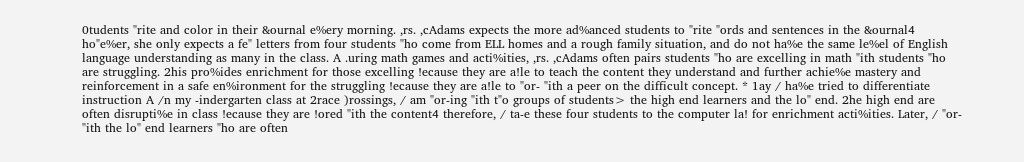0tudents "rite and color in their &ournal e%ery morning. ,rs. ,cAdams expects the more ad%anced students to "rite "ords and sentences in the &ournal4 ho"e%er, she only expects a fe" letters from four students "ho come from ELL homes and a rough family situation, and do not ha%e the same le%el of English language understanding as many in the class. A .uring math games and acti%ities, ,rs. ,cAdams often pairs students "ho are excelling in math "ith students "ho are struggling. 2his pro%ides enrichment for those excelling !ecause they are a!le to teach the content they understand and further achie%e mastery and reinforcement in a safe en%ironment for the struggling !ecause they are a!le to "or- "ith a peer on the difficult concept. * 1ay / ha%e tried to differentiate instruction A /n my -indergarten class at 2race )rossings, / am "or-ing "ith t"o groups of students> the high end learners and the lo" end. 2he high end are often disrupti%e in class !ecause they are !ored "ith the content4 therefore, / ta-e these four students to the computer la! for enrichment acti%ities. Later, / "or- "ith the lo" end learners "ho are often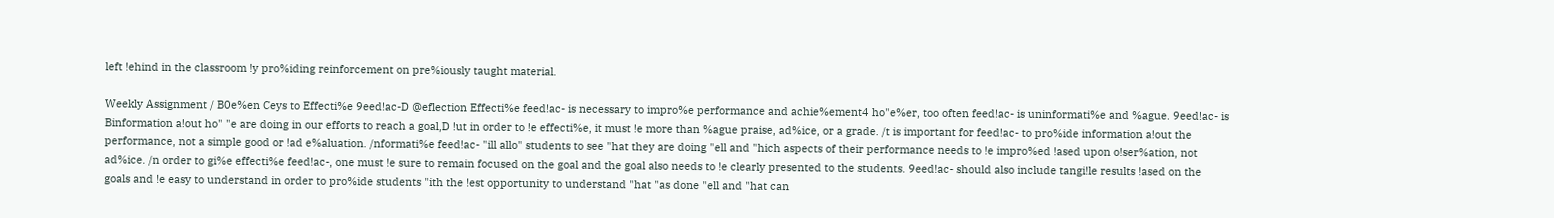left !ehind in the classroom !y pro%iding reinforcement on pre%iously taught material.

Weekly Assignment / B0e%en Ceys to Effecti%e 9eed!ac-D @eflection Effecti%e feed!ac- is necessary to impro%e performance and achie%ement4 ho"e%er, too often feed!ac- is uninformati%e and %ague. 9eed!ac- is Binformation a!out ho" "e are doing in our efforts to reach a goal,D !ut in order to !e effecti%e, it must !e more than %ague praise, ad%ice, or a grade. /t is important for feed!ac- to pro%ide information a!out the performance, not a simple good or !ad e%aluation. /nformati%e feed!ac- "ill allo" students to see "hat they are doing "ell and "hich aspects of their performance needs to !e impro%ed !ased upon o!ser%ation, not ad%ice. /n order to gi%e effecti%e feed!ac-, one must !e sure to remain focused on the goal and the goal also needs to !e clearly presented to the students. 9eed!ac- should also include tangi!le results !ased on the goals and !e easy to understand in order to pro%ide students "ith the !est opportunity to understand "hat "as done "ell and "hat can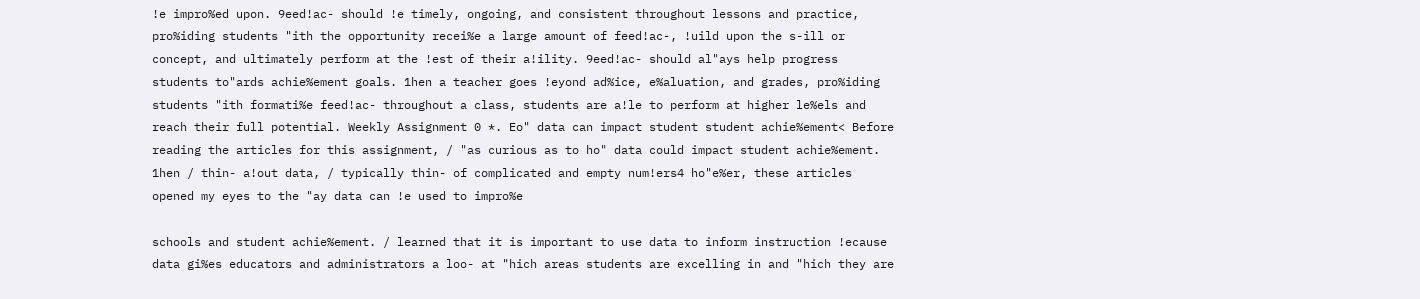!e impro%ed upon. 9eed!ac- should !e timely, ongoing, and consistent throughout lessons and practice, pro%iding students "ith the opportunity recei%e a large amount of feed!ac-, !uild upon the s-ill or concept, and ultimately perform at the !est of their a!ility. 9eed!ac- should al"ays help progress students to"ards achie%ement goals. 1hen a teacher goes !eyond ad%ice, e%aluation, and grades, pro%iding students "ith formati%e feed!ac- throughout a class, students are a!le to perform at higher le%els and reach their full potential. Weekly Assignment 0 *. Eo" data can impact student student achie%ement< Before reading the articles for this assignment, / "as curious as to ho" data could impact student achie%ement. 1hen / thin- a!out data, / typically thin- of complicated and empty num!ers4 ho"e%er, these articles opened my eyes to the "ay data can !e used to impro%e

schools and student achie%ement. / learned that it is important to use data to inform instruction !ecause data gi%es educators and administrators a loo- at "hich areas students are excelling in and "hich they are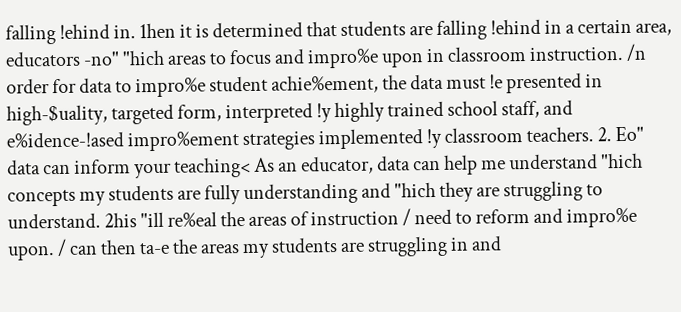falling !ehind in. 1hen it is determined that students are falling !ehind in a certain area, educators -no" "hich areas to focus and impro%e upon in classroom instruction. /n order for data to impro%e student achie%ement, the data must !e presented in high-$uality, targeted form, interpreted !y highly trained school staff, and e%idence-!ased impro%ement strategies implemented !y classroom teachers. 2. Eo" data can inform your teaching< As an educator, data can help me understand "hich concepts my students are fully understanding and "hich they are struggling to understand. 2his "ill re%eal the areas of instruction / need to reform and impro%e upon. / can then ta-e the areas my students are struggling in and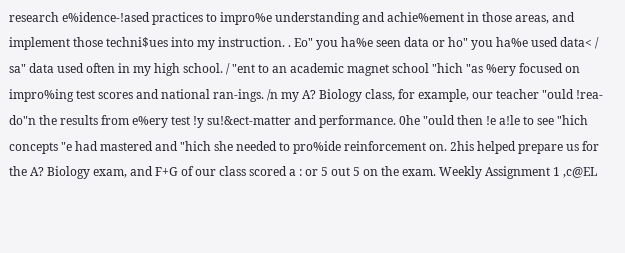research e%idence-!ased practices to impro%e understanding and achie%ement in those areas, and implement those techni$ues into my instruction. . Eo" you ha%e seen data or ho" you ha%e used data< / sa" data used often in my high school. / "ent to an academic magnet school "hich "as %ery focused on impro%ing test scores and national ran-ings. /n my A? Biology class, for example, our teacher "ould !rea- do"n the results from e%ery test !y su!&ect-matter and performance. 0he "ould then !e a!le to see "hich concepts "e had mastered and "hich she needed to pro%ide reinforcement on. 2his helped prepare us for the A? Biology exam, and F+G of our class scored a : or 5 out 5 on the exam. Weekly Assignment 1 ,c@EL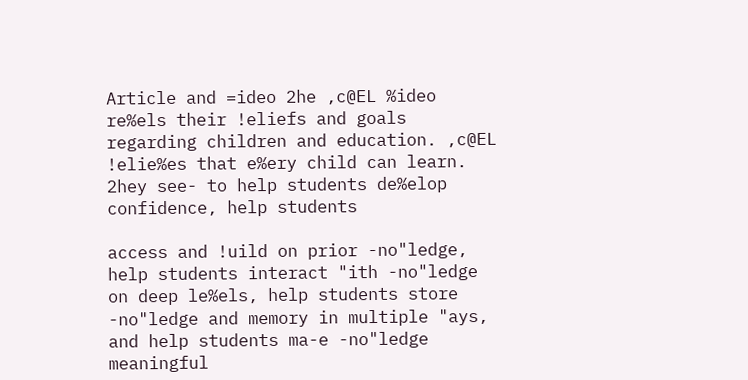Article and =ideo 2he ,c@EL %ideo re%els their !eliefs and goals regarding children and education. ,c@EL !elie%es that e%ery child can learn. 2hey see- to help students de%elop confidence, help students

access and !uild on prior -no"ledge, help students interact "ith -no"ledge on deep le%els, help students store -no"ledge and memory in multiple "ays, and help students ma-e -no"ledge meaningful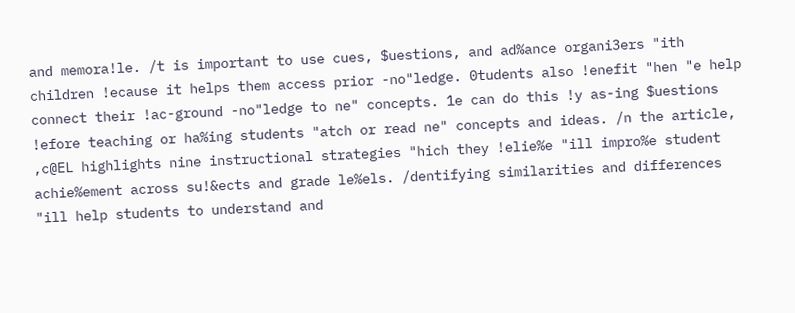and memora!le. /t is important to use cues, $uestions, and ad%ance organi3ers "ith children !ecause it helps them access prior -no"ledge. 0tudents also !enefit "hen "e help connect their !ac-ground -no"ledge to ne" concepts. 1e can do this !y as-ing $uestions !efore teaching or ha%ing students "atch or read ne" concepts and ideas. /n the article, ,c@EL highlights nine instructional strategies "hich they !elie%e "ill impro%e student achie%ement across su!&ects and grade le%els. /dentifying similarities and differences "ill help students to understand and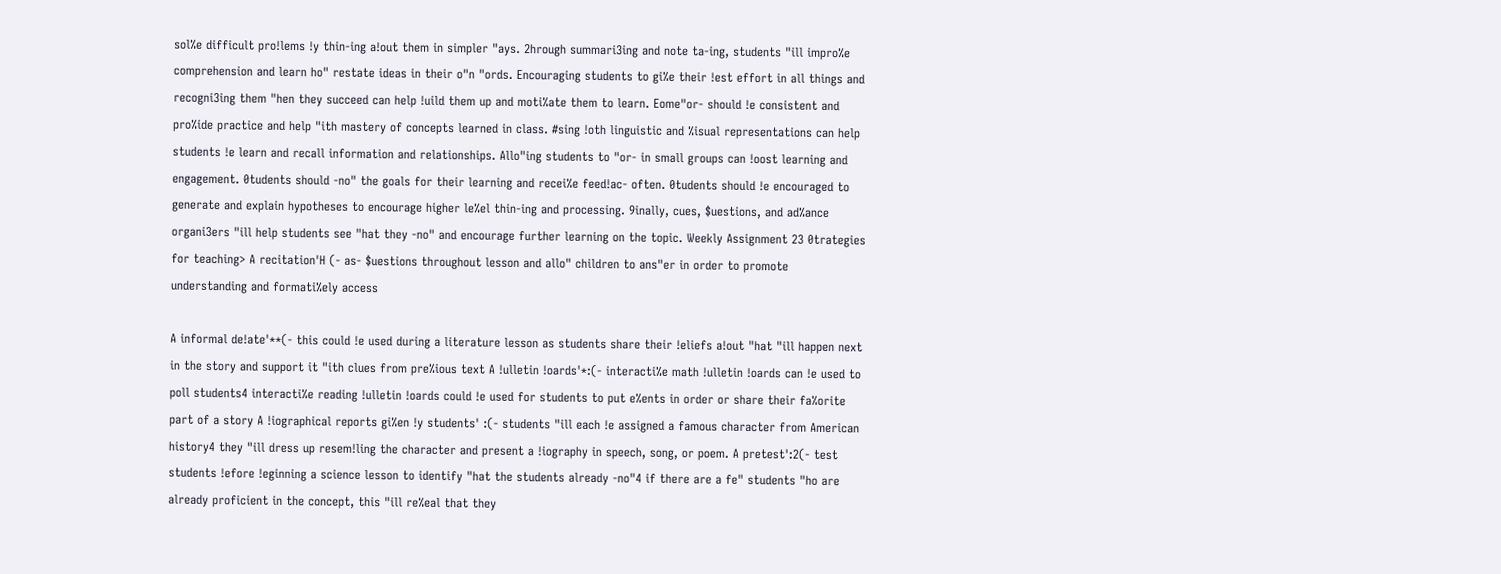sol%e difficult pro!lems !y thin-ing a!out them in simpler "ays. 2hrough summari3ing and note ta-ing, students "ill impro%e comprehension and learn ho" restate ideas in their o"n "ords. Encouraging students to gi%e their !est effort in all things and recogni3ing them "hen they succeed can help !uild them up and moti%ate them to learn. Eome"or- should !e consistent and pro%ide practice and help "ith mastery of concepts learned in class. #sing !oth linguistic and %isual representations can help students !e learn and recall information and relationships. Allo"ing students to "or- in small groups can !oost learning and engagement. 0tudents should -no" the goals for their learning and recei%e feed!ac- often. 0tudents should !e encouraged to generate and explain hypotheses to encourage higher le%el thin-ing and processing. 9inally, cues, $uestions, and ad%ance organi3ers "ill help students see "hat they -no" and encourage further learning on the topic. Weekly Assignment 23 0trategies for teaching> A recitation'H (- as- $uestions throughout lesson and allo" children to ans"er in order to promote understanding and formati%ely access

A informal de!ate'**(- this could !e used during a literature lesson as students share their !eliefs a!out "hat "ill happen next in the story and support it "ith clues from pre%ious text A !ulletin !oards'*:(- interacti%e math !ulletin !oards can !e used to poll students4 interacti%e reading !ulletin !oards could !e used for students to put e%ents in order or share their fa%orite part of a story A !iographical reports gi%en !y students' :(- students "ill each !e assigned a famous character from American history4 they "ill dress up resem!ling the character and present a !iography in speech, song, or poem. A pretest':2(- test students !efore !eginning a science lesson to identify "hat the students already -no"4 if there are a fe" students "ho are already proficient in the concept, this "ill re%eal that they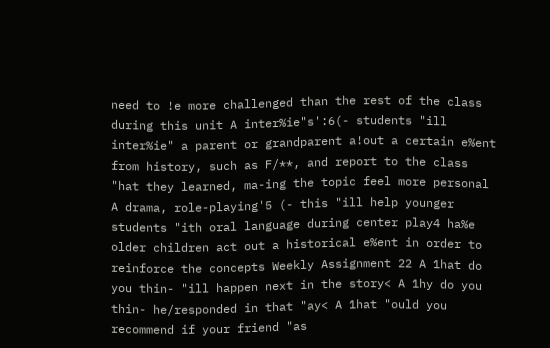need to !e more challenged than the rest of the class during this unit A inter%ie"s':6(- students "ill inter%ie" a parent or grandparent a!out a certain e%ent from history, such as F/**, and report to the class "hat they learned, ma-ing the topic feel more personal A drama, role-playing'5 (- this "ill help younger students "ith oral language during center play4 ha%e older children act out a historical e%ent in order to reinforce the concepts Weekly Assignment 22 A 1hat do you thin- "ill happen next in the story< A 1hy do you thin- he/responded in that "ay< A 1hat "ould you recommend if your friend "as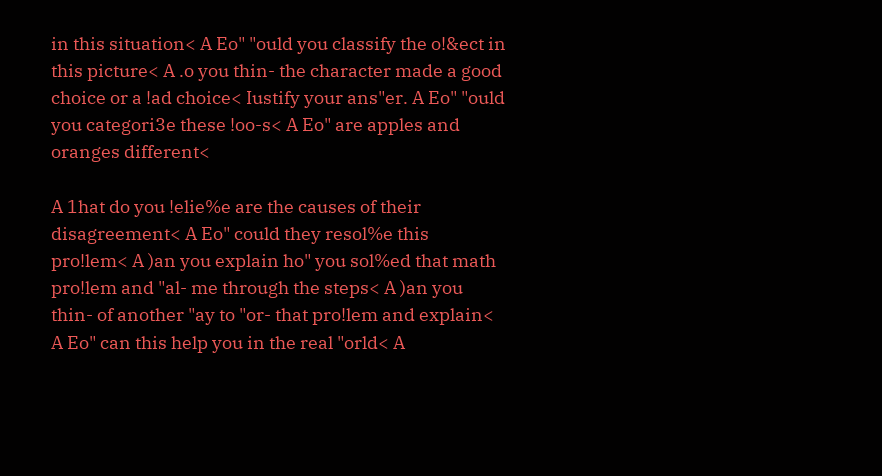in this situation< A Eo" "ould you classify the o!&ect in this picture< A .o you thin- the character made a good choice or a !ad choice< Iustify your ans"er. A Eo" "ould you categori3e these !oo-s< A Eo" are apples and oranges different<

A 1hat do you !elie%e are the causes of their disagreement< A Eo" could they resol%e this pro!lem< A )an you explain ho" you sol%ed that math pro!lem and "al- me through the steps< A )an you thin- of another "ay to "or- that pro!lem and explain< A Eo" can this help you in the real "orld< A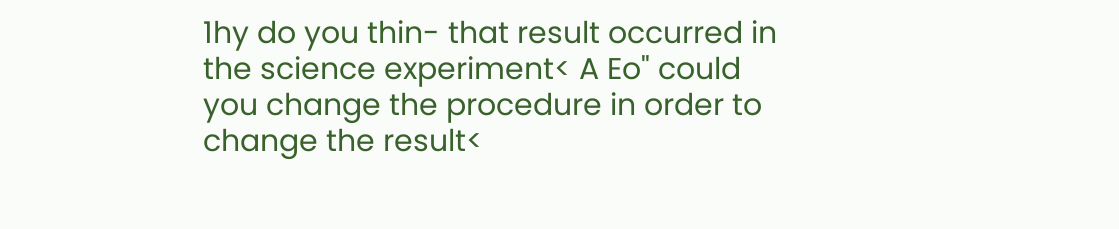1hy do you thin- that result occurred in the science experiment< A Eo" could you change the procedure in order to change the result<